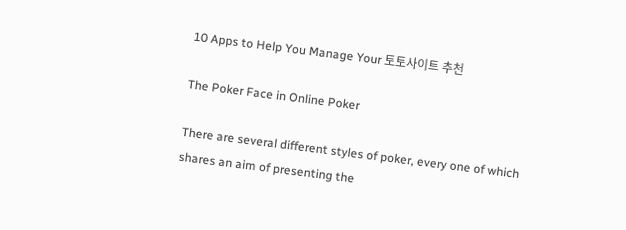10 Apps to Help You Manage Your 토토사이트 추천

The Poker Face in Online Poker

There are several different styles of poker, every one of which shares an aim of presenting the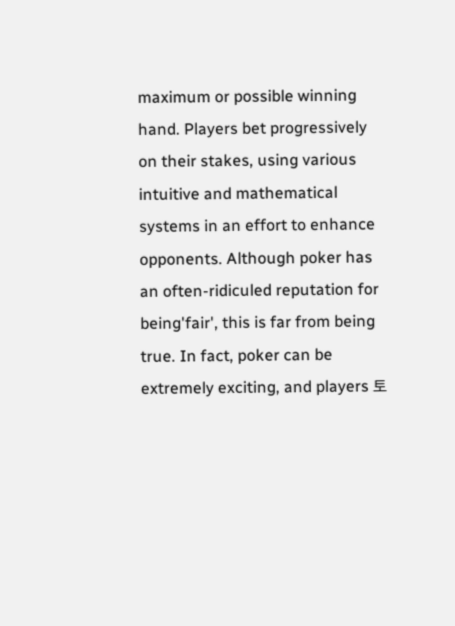maximum or possible winning hand. Players bet progressively on their stakes, using various intuitive and mathematical systems in an effort to enhance opponents. Although poker has an often-ridiculed reputation for being'fair', this is far from being true. In fact, poker can be extremely exciting, and players 토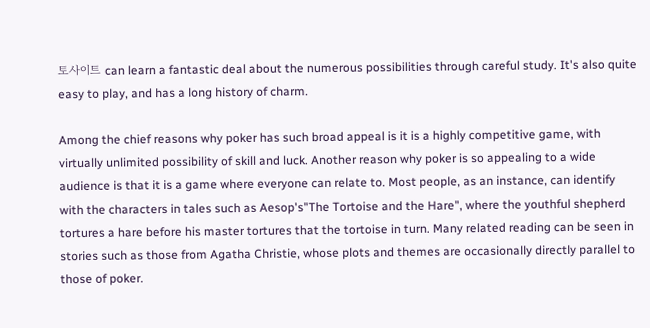토사이트 can learn a fantastic deal about the numerous possibilities through careful study. It's also quite easy to play, and has a long history of charm.

Among the chief reasons why poker has such broad appeal is it is a highly competitive game, with virtually unlimited possibility of skill and luck. Another reason why poker is so appealing to a wide audience is that it is a game where everyone can relate to. Most people, as an instance, can identify with the characters in tales such as Aesop's"The Tortoise and the Hare", where the youthful shepherd tortures a hare before his master tortures that the tortoise in turn. Many related reading can be seen in stories such as those from Agatha Christie, whose plots and themes are occasionally directly parallel to those of poker.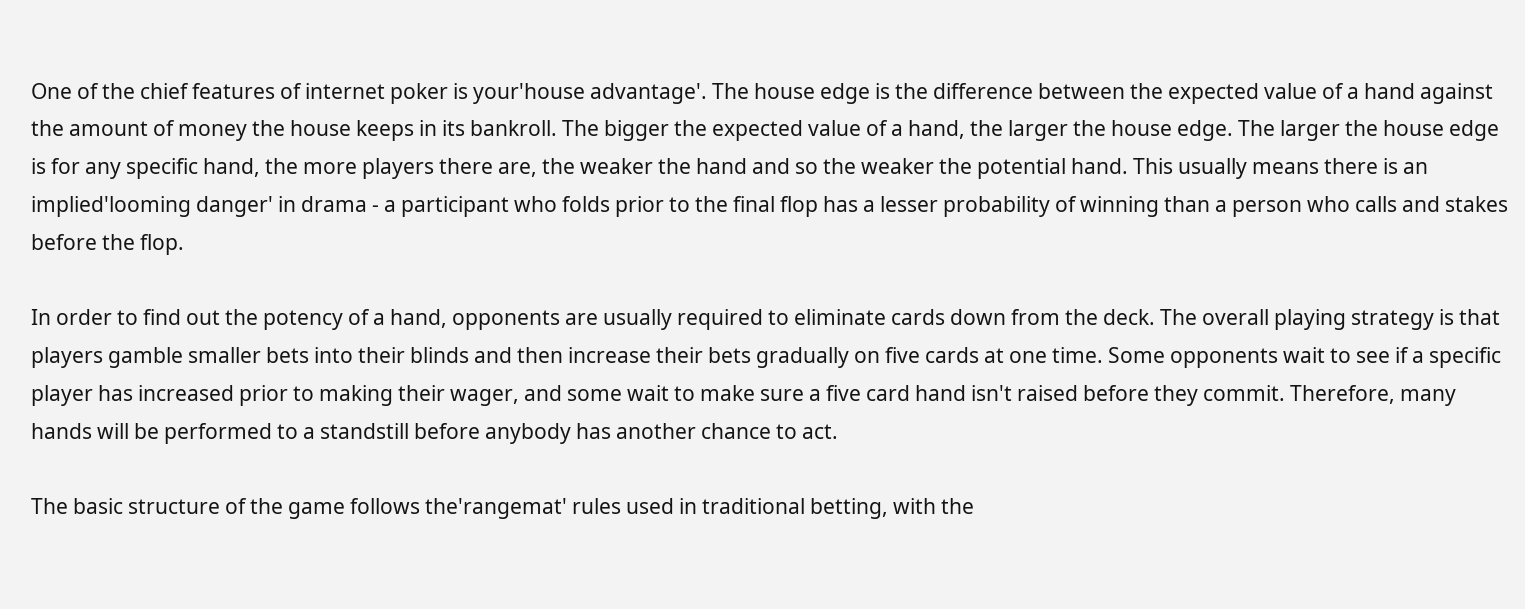One of the chief features of internet poker is your'house advantage'. The house edge is the difference between the expected value of a hand against the amount of money the house keeps in its bankroll. The bigger the expected value of a hand, the larger the house edge. The larger the house edge is for any specific hand, the more players there are, the weaker the hand and so the weaker the potential hand. This usually means there is an implied'looming danger' in drama - a participant who folds prior to the final flop has a lesser probability of winning than a person who calls and stakes before the flop.

In order to find out the potency of a hand, opponents are usually required to eliminate cards down from the deck. The overall playing strategy is that players gamble smaller bets into their blinds and then increase their bets gradually on five cards at one time. Some opponents wait to see if a specific player has increased prior to making their wager, and some wait to make sure a five card hand isn't raised before they commit. Therefore, many hands will be performed to a standstill before anybody has another chance to act.

The basic structure of the game follows the'rangemat' rules used in traditional betting, with the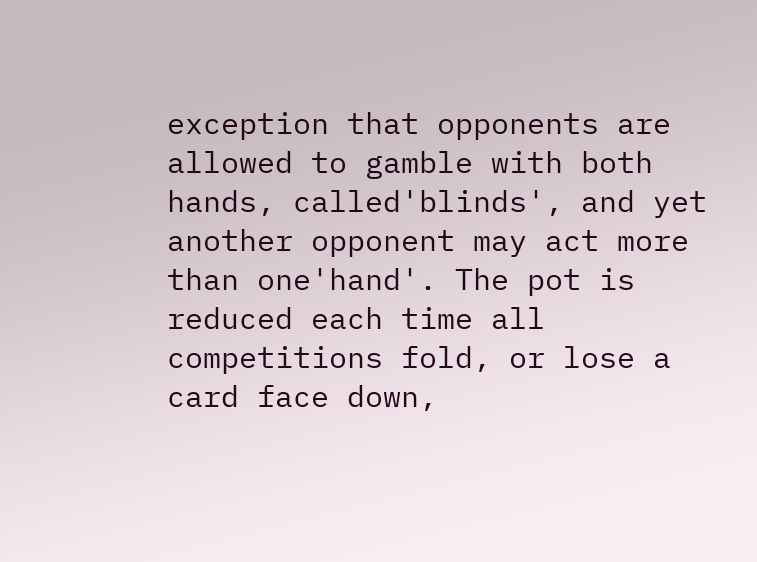exception that opponents are allowed to gamble with both hands, called'blinds', and yet another opponent may act more than one'hand'. The pot is reduced each time all competitions fold, or lose a card face down,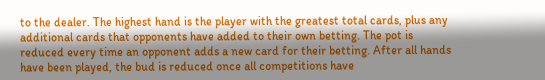to the dealer. The highest hand is the player with the greatest total cards, plus any additional cards that opponents have added to their own betting. The pot is reduced every time an opponent adds a new card for their betting. After all hands have been played, the bud is reduced once all competitions have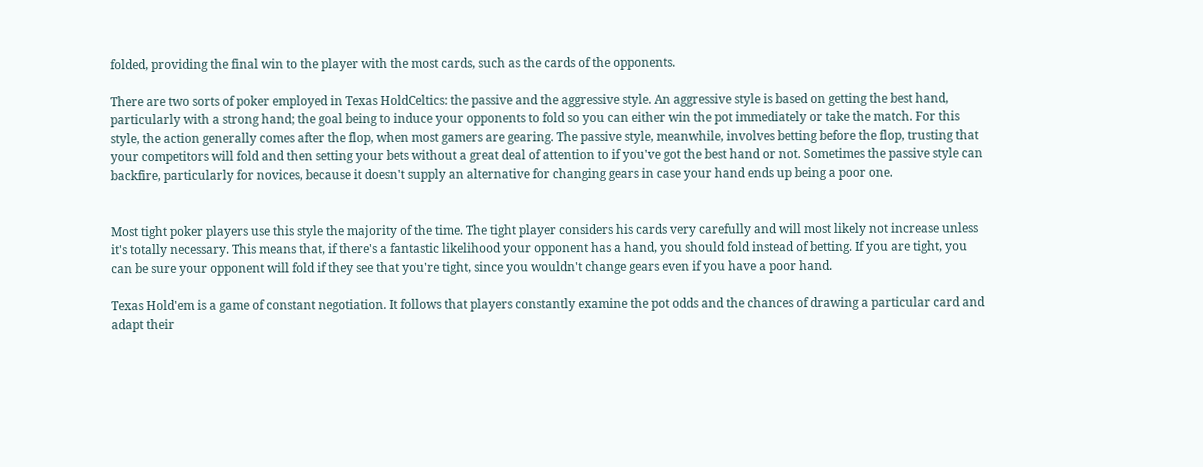folded, providing the final win to the player with the most cards, such as the cards of the opponents.

There are two sorts of poker employed in Texas HoldCeltics: the passive and the aggressive style. An aggressive style is based on getting the best hand, particularly with a strong hand; the goal being to induce your opponents to fold so you can either win the pot immediately or take the match. For this style, the action generally comes after the flop, when most gamers are gearing. The passive style, meanwhile, involves betting before the flop, trusting that your competitors will fold and then setting your bets without a great deal of attention to if you've got the best hand or not. Sometimes the passive style can backfire, particularly for novices, because it doesn't supply an alternative for changing gears in case your hand ends up being a poor one.


Most tight poker players use this style the majority of the time. The tight player considers his cards very carefully and will most likely not increase unless it's totally necessary. This means that, if there's a fantastic likelihood your opponent has a hand, you should fold instead of betting. If you are tight, you can be sure your opponent will fold if they see that you're tight, since you wouldn't change gears even if you have a poor hand.

Texas Hold'em is a game of constant negotiation. It follows that players constantly examine the pot odds and the chances of drawing a particular card and adapt their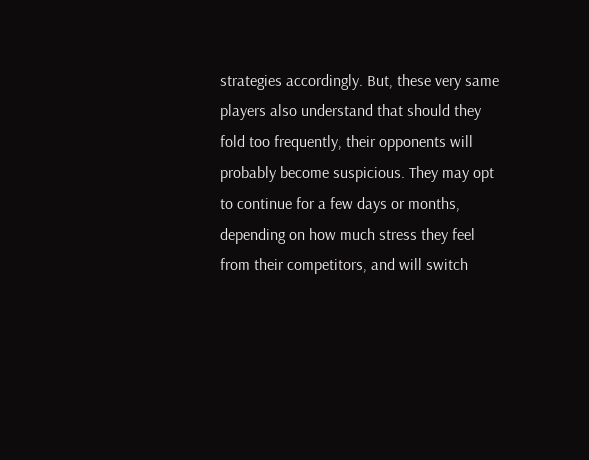strategies accordingly. But, these very same players also understand that should they fold too frequently, their opponents will probably become suspicious. They may opt to continue for a few days or months, depending on how much stress they feel from their competitors, and will switch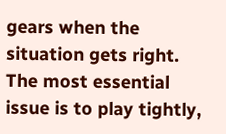gears when the situation gets right. The most essential issue is to play tightly,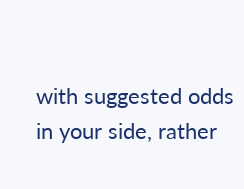with suggested odds in your side, rather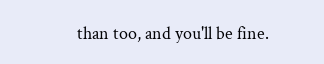than too, and you'll be fine.